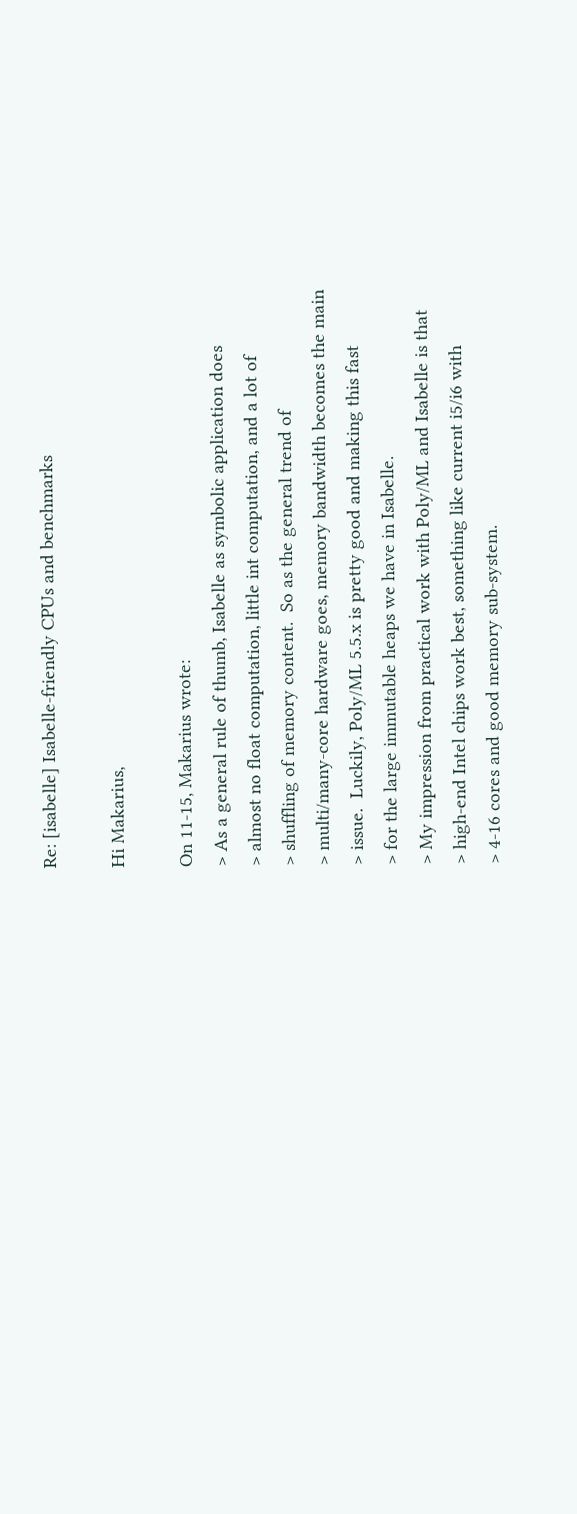Re: [isabelle] Isabelle-friendly CPUs and benchmarks

Hi Makarius,

On 11-15, Makarius wrote:
> As a general rule of thumb, Isabelle as symbolic application does
> almost no float computation, little int computation, and a lot of
> shuffling of memory content.  So as the general trend of
> multi/many-core hardware goes, memory bandwidth becomes the main
> issue.  Luckily, Poly/ML 5.5.x is pretty good and making this fast
> for the large immutable heaps we have in Isabelle.
> My impression from practical work with Poly/ML and Isabelle is that
> high-end Intel chips work best, something like current i5/i6 with
> 4-16 cores and good memory sub-system.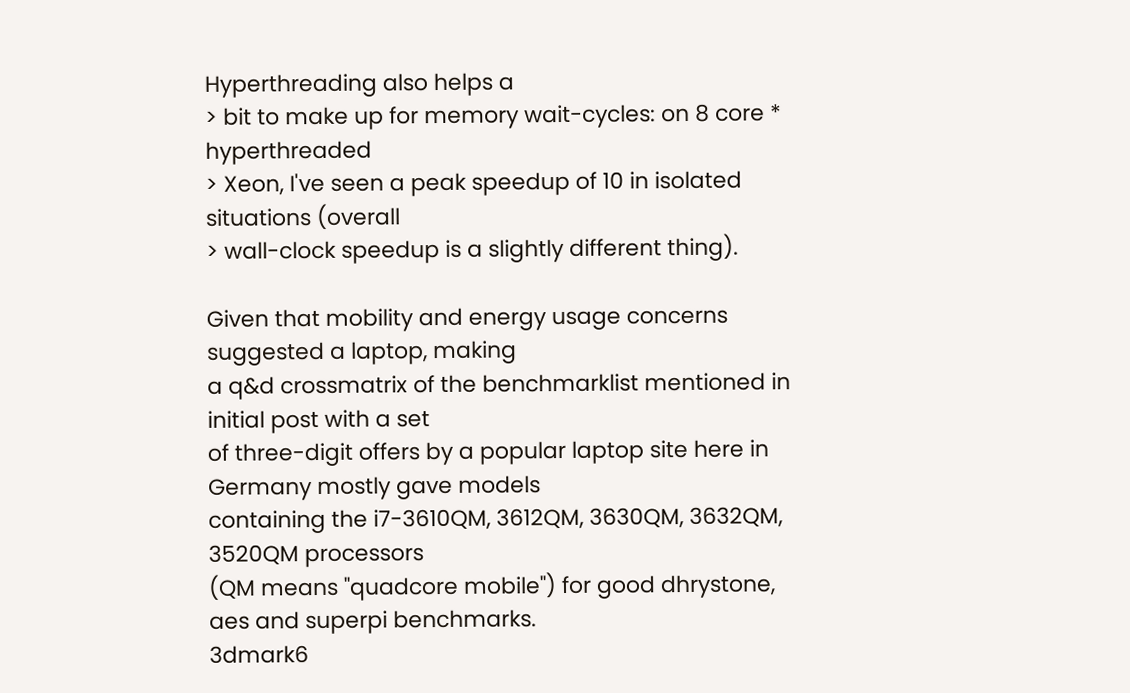Hyperthreading also helps a
> bit to make up for memory wait-cycles: on 8 core * hyperthreaded
> Xeon, I've seen a peak speedup of 10 in isolated situations (overall
> wall-clock speedup is a slightly different thing).

Given that mobility and energy usage concerns suggested a laptop, making
a q&d crossmatrix of the benchmarklist mentioned in initial post with a set
of three-digit offers by a popular laptop site here in Germany mostly gave models
containing the i7-3610QM, 3612QM, 3630QM, 3632QM, 3520QM processors
(QM means "quadcore mobile") for good dhrystone, aes and superpi benchmarks.
3dmark6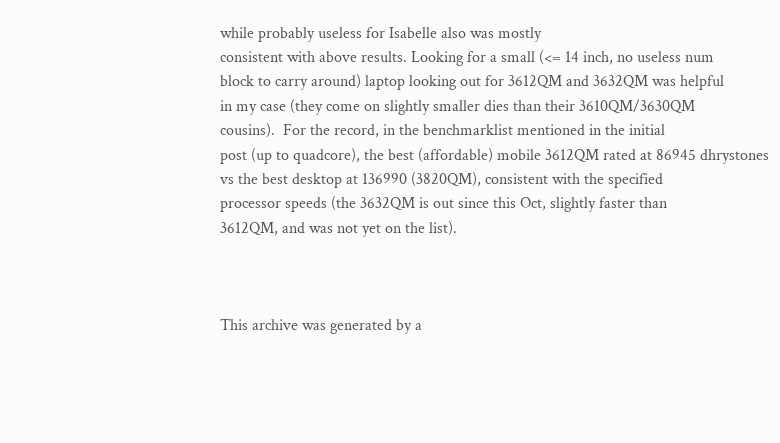while probably useless for Isabelle also was mostly
consistent with above results. Looking for a small (<= 14 inch, no useless num
block to carry around) laptop looking out for 3612QM and 3632QM was helpful
in my case (they come on slightly smaller dies than their 3610QM/3630QM
cousins).  For the record, in the benchmarklist mentioned in the initial
post (up to quadcore), the best (affordable) mobile 3612QM rated at 86945 dhrystones
vs the best desktop at 136990 (3820QM), consistent with the specified
processor speeds (the 3632QM is out since this Oct, slightly faster than
3612QM, and was not yet on the list).



This archive was generated by a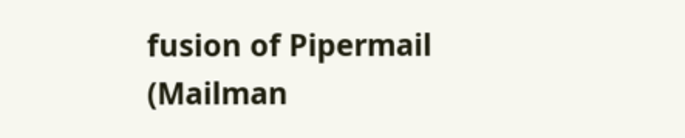fusion of Pipermail (Mailman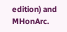edition) and MHonArc.